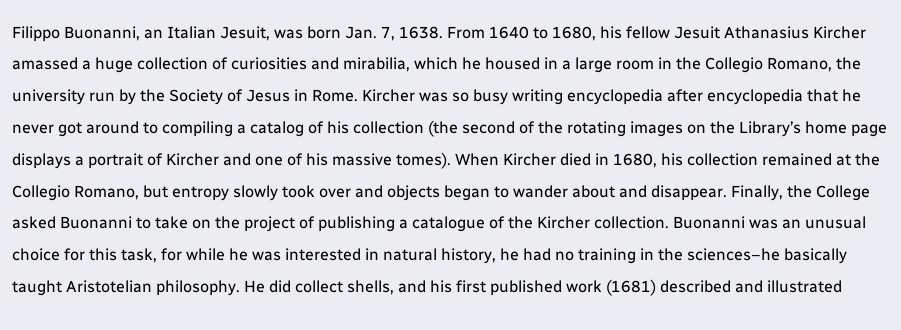Filippo Buonanni, an Italian Jesuit, was born Jan. 7, 1638. From 1640 to 1680, his fellow Jesuit Athanasius Kircher amassed a huge collection of curiosities and mirabilia, which he housed in a large room in the Collegio Romano, the university run by the Society of Jesus in Rome. Kircher was so busy writing encyclopedia after encyclopedia that he never got around to compiling a catalog of his collection (the second of the rotating images on the Library’s home page displays a portrait of Kircher and one of his massive tomes). When Kircher died in 1680, his collection remained at the Collegio Romano, but entropy slowly took over and objects began to wander about and disappear. Finally, the College asked Buonanni to take on the project of publishing a catalogue of the Kircher collection. Buonanni was an unusual choice for this task, for while he was interested in natural history, he had no training in the sciences–he basically taught Aristotelian philosophy. He did collect shells, and his first published work (1681) described and illustrated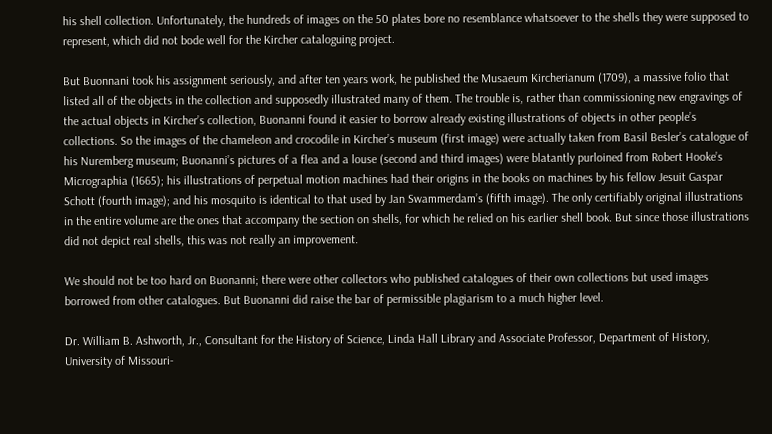his shell collection. Unfortunately, the hundreds of images on the 50 plates bore no resemblance whatsoever to the shells they were supposed to represent, which did not bode well for the Kircher cataloguing project.

But Buonnani took his assignment seriously, and after ten years work, he published the Musaeum Kircherianum (1709), a massive folio that listed all of the objects in the collection and supposedly illustrated many of them. The trouble is, rather than commissioning new engravings of the actual objects in Kircher’s collection, Buonanni found it easier to borrow already existing illustrations of objects in other people’s collections. So the images of the chameleon and crocodile in Kircher’s museum (first image) were actually taken from Basil Besler’s catalogue of his Nuremberg museum; Buonanni’s pictures of a flea and a louse (second and third images) were blatantly purloined from Robert Hooke’s Micrographia (1665); his illustrations of perpetual motion machines had their origins in the books on machines by his fellow Jesuit Gaspar Schott (fourth image); and his mosquito is identical to that used by Jan Swammerdam’s (fifth image). The only certifiably original illustrations in the entire volume are the ones that accompany the section on shells, for which he relied on his earlier shell book. But since those illustrations did not depict real shells, this was not really an improvement.

We should not be too hard on Buonanni; there were other collectors who published catalogues of their own collections but used images borrowed from other catalogues. But Buonanni did raise the bar of permissible plagiarism to a much higher level.

Dr. William B. Ashworth, Jr., Consultant for the History of Science, Linda Hall Library and Associate Professor, Department of History, University of Missouri-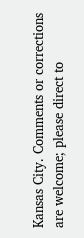Kansas City. Comments or corrections are welcome; please direct to